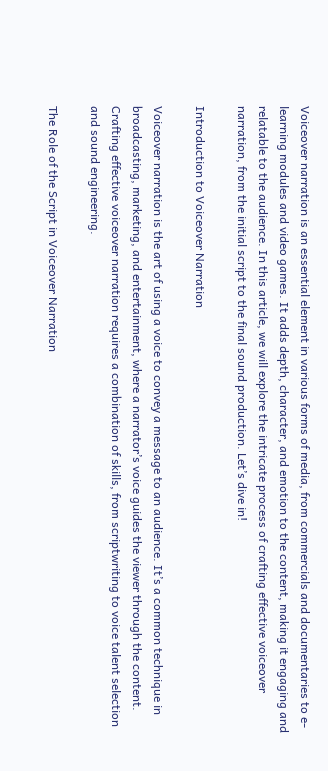Voiceover narration is an essential element in various forms of media, from commercials and documentaries to e-learning modules and video games. It adds depth, character, and emotion to the content, making it engaging and relatable to the audience. In this article, we will explore the intricate process of crafting effective voiceover narration, from the initial script to the final sound production. Let’s dive in!

Introduction to Voiceover Narration

Voiceover narration is the art of using a voice to convey a message to an audience. It’s a common technique in broadcasting, marketing, and entertainment, where a narrator’s voice guides the viewer through the content. Crafting effective voiceover narration requires a combination of skills, from scriptwriting to voice talent selection and sound engineering.

The Role of the Script in Voiceover Narration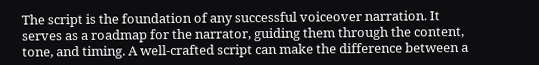The script is the foundation of any successful voiceover narration. It serves as a roadmap for the narrator, guiding them through the content, tone, and timing. A well-crafted script can make the difference between a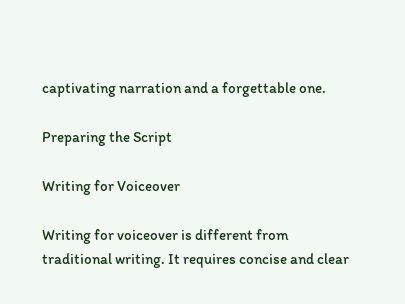captivating narration and a forgettable one.

Preparing the Script

Writing for Voiceover

Writing for voiceover is different from traditional writing. It requires concise and clear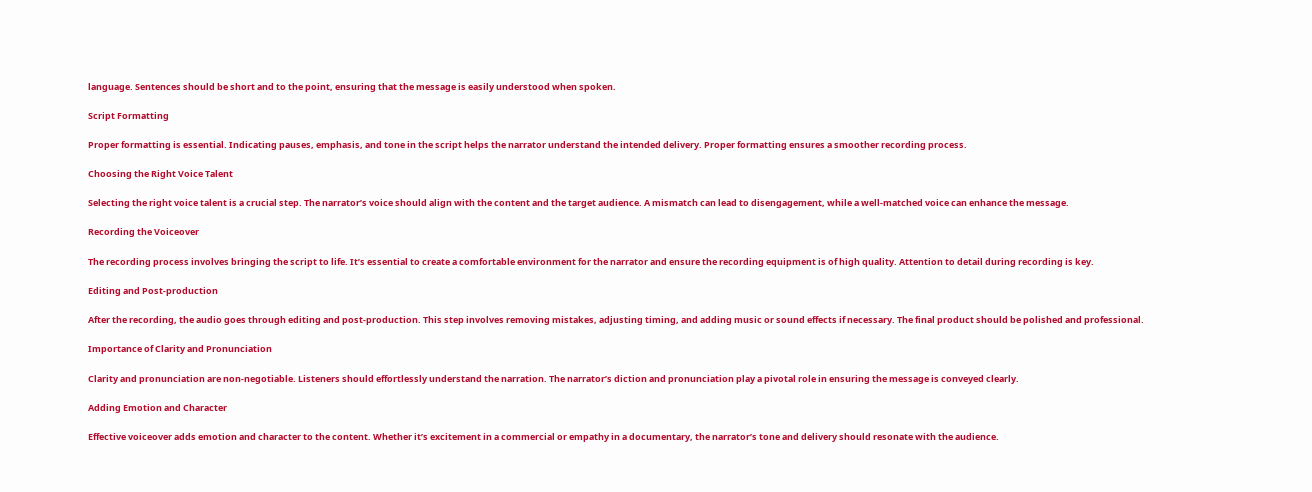language. Sentences should be short and to the point, ensuring that the message is easily understood when spoken.

Script Formatting

Proper formatting is essential. Indicating pauses, emphasis, and tone in the script helps the narrator understand the intended delivery. Proper formatting ensures a smoother recording process.

Choosing the Right Voice Talent

Selecting the right voice talent is a crucial step. The narrator’s voice should align with the content and the target audience. A mismatch can lead to disengagement, while a well-matched voice can enhance the message.

Recording the Voiceover

The recording process involves bringing the script to life. It’s essential to create a comfortable environment for the narrator and ensure the recording equipment is of high quality. Attention to detail during recording is key.

Editing and Post-production

After the recording, the audio goes through editing and post-production. This step involves removing mistakes, adjusting timing, and adding music or sound effects if necessary. The final product should be polished and professional.

Importance of Clarity and Pronunciation

Clarity and pronunciation are non-negotiable. Listeners should effortlessly understand the narration. The narrator’s diction and pronunciation play a pivotal role in ensuring the message is conveyed clearly.

Adding Emotion and Character

Effective voiceover adds emotion and character to the content. Whether it’s excitement in a commercial or empathy in a documentary, the narrator’s tone and delivery should resonate with the audience.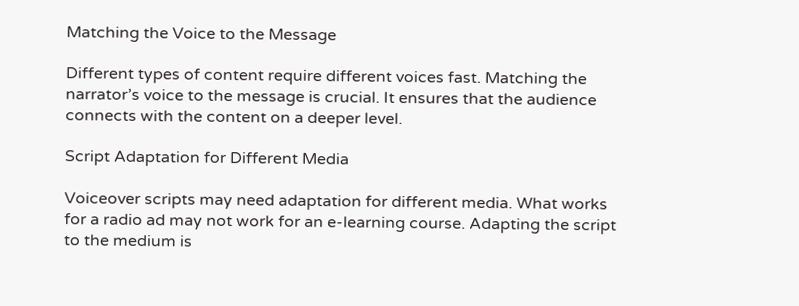Matching the Voice to the Message

Different types of content require different voices fast. Matching the narrator’s voice to the message is crucial. It ensures that the audience connects with the content on a deeper level.

Script Adaptation for Different Media

Voiceover scripts may need adaptation for different media. What works for a radio ad may not work for an e-learning course. Adapting the script to the medium is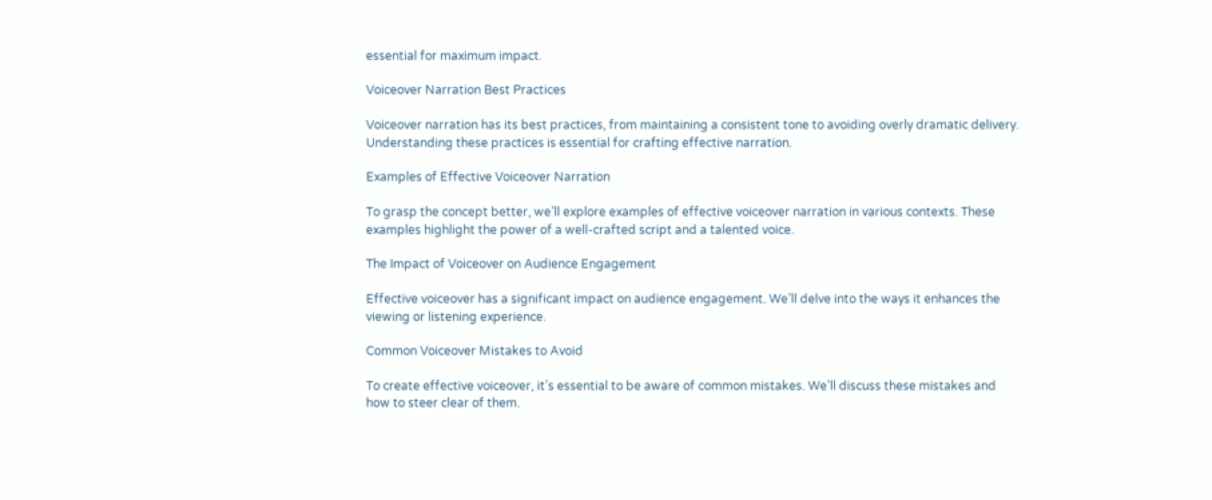essential for maximum impact.

Voiceover Narration Best Practices

Voiceover narration has its best practices, from maintaining a consistent tone to avoiding overly dramatic delivery. Understanding these practices is essential for crafting effective narration.

Examples of Effective Voiceover Narration

To grasp the concept better, we’ll explore examples of effective voiceover narration in various contexts. These examples highlight the power of a well-crafted script and a talented voice.

The Impact of Voiceover on Audience Engagement

Effective voiceover has a significant impact on audience engagement. We’ll delve into the ways it enhances the viewing or listening experience.

Common Voiceover Mistakes to Avoid

To create effective voiceover, it’s essential to be aware of common mistakes. We’ll discuss these mistakes and how to steer clear of them.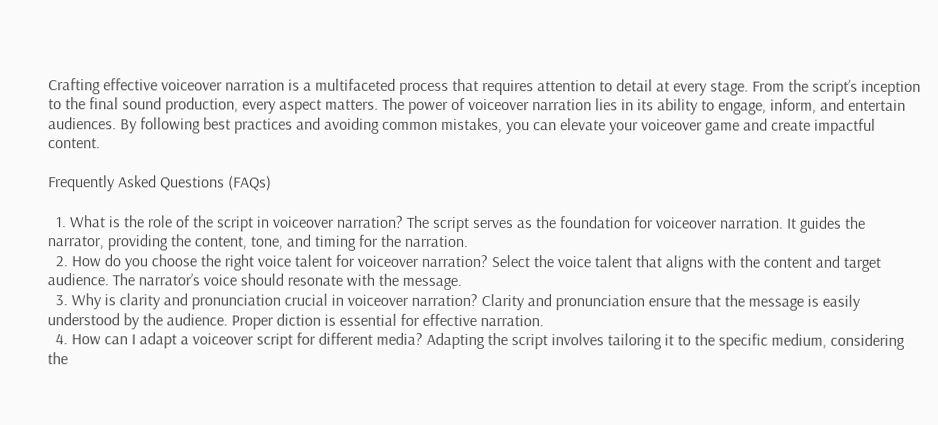Crafting effective voiceover narration is a multifaceted process that requires attention to detail at every stage. From the script’s inception to the final sound production, every aspect matters. The power of voiceover narration lies in its ability to engage, inform, and entertain audiences. By following best practices and avoiding common mistakes, you can elevate your voiceover game and create impactful content.

Frequently Asked Questions (FAQs)

  1. What is the role of the script in voiceover narration? The script serves as the foundation for voiceover narration. It guides the narrator, providing the content, tone, and timing for the narration.
  2. How do you choose the right voice talent for voiceover narration? Select the voice talent that aligns with the content and target audience. The narrator’s voice should resonate with the message.
  3. Why is clarity and pronunciation crucial in voiceover narration? Clarity and pronunciation ensure that the message is easily understood by the audience. Proper diction is essential for effective narration.
  4. How can I adapt a voiceover script for different media? Adapting the script involves tailoring it to the specific medium, considering the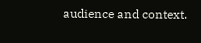audience and context.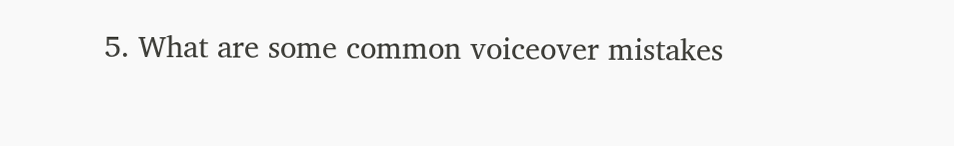5. What are some common voiceover mistakes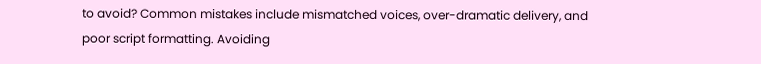to avoid? Common mistakes include mismatched voices, over-dramatic delivery, and poor script formatting. Avoiding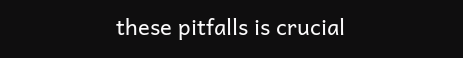these pitfalls is crucial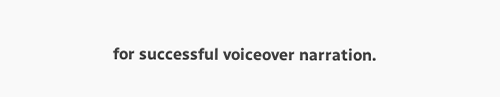for successful voiceover narration.